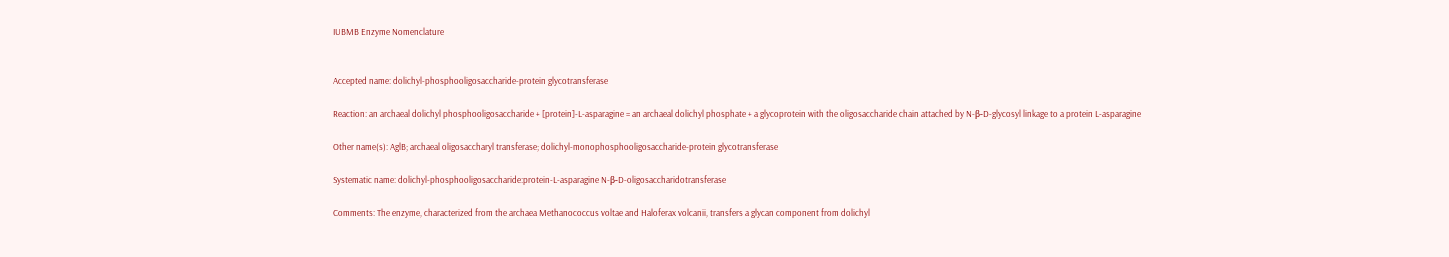IUBMB Enzyme Nomenclature


Accepted name: dolichyl-phosphooligosaccharide-protein glycotransferase

Reaction: an archaeal dolichyl phosphooligosaccharide + [protein]-L-asparagine = an archaeal dolichyl phosphate + a glycoprotein with the oligosaccharide chain attached by N-β-D-glycosyl linkage to a protein L-asparagine

Other name(s): AglB; archaeal oligosaccharyl transferase; dolichyl-monophosphooligosaccharide-protein glycotransferase

Systematic name: dolichyl-phosphooligosaccharide:protein-L-asparagine N-β-D-oligosaccharidotransferase

Comments: The enzyme, characterized from the archaea Methanococcus voltae and Haloferax volcanii, transfers a glycan component from dolichyl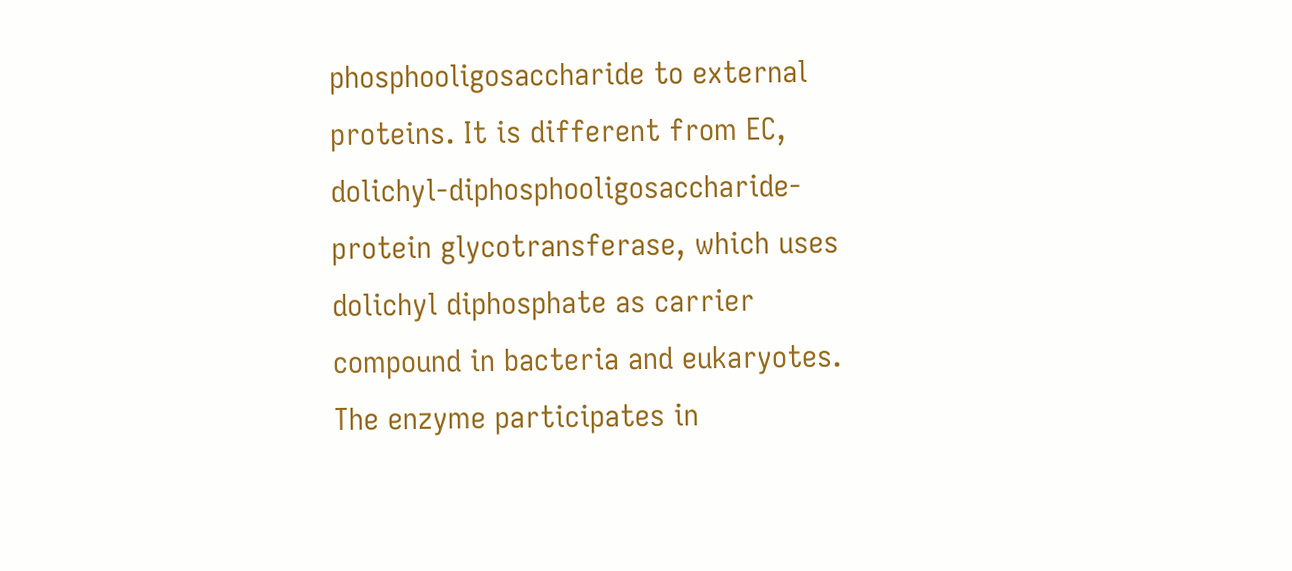phosphooligosaccharide to external proteins. It is different from EC, dolichyl-diphosphooligosaccharide-protein glycotransferase, which uses dolichyl diphosphate as carrier compound in bacteria and eukaryotes. The enzyme participates in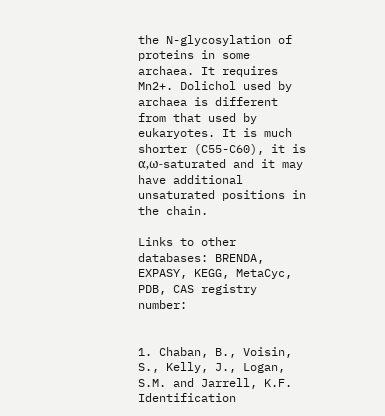the N-glycosylation of proteins in some archaea. It requires Mn2+. Dolichol used by archaea is different from that used by eukaryotes. It is much shorter (C55-C60), it is α,ω-saturated and it may have additional unsaturated positions in the chain.

Links to other databases: BRENDA, EXPASY, KEGG, MetaCyc, PDB, CAS registry number:


1. Chaban, B., Voisin, S., Kelly, J., Logan, S.M. and Jarrell, K.F. Identification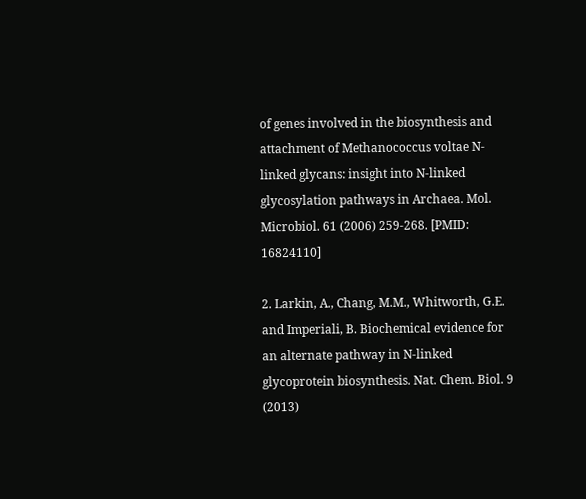of genes involved in the biosynthesis and attachment of Methanococcus voltae N-linked glycans: insight into N-linked glycosylation pathways in Archaea. Mol. Microbiol. 61 (2006) 259-268. [PMID: 16824110]

2. Larkin, A., Chang, M.M., Whitworth, G.E. and Imperiali, B. Biochemical evidence for an alternate pathway in N-linked glycoprotein biosynthesis. Nat. Chem. Biol. 9 (2013)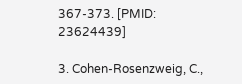367-373. [PMID: 23624439]

3. Cohen-Rosenzweig, C.,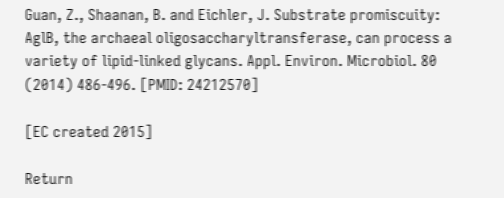Guan, Z., Shaanan, B. and Eichler, J. Substrate promiscuity: AglB, the archaeal oligosaccharyltransferase, can process a variety of lipid-linked glycans. Appl. Environ. Microbiol. 80 (2014) 486-496. [PMID: 24212570]

[EC created 2015]

Return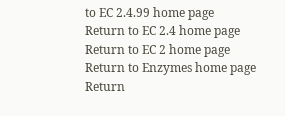to EC 2.4.99 home page
Return to EC 2.4 home page
Return to EC 2 home page
Return to Enzymes home page
Return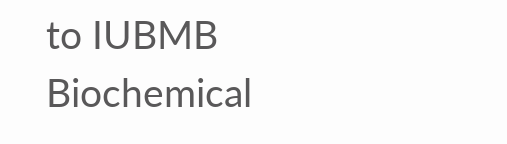to IUBMB Biochemical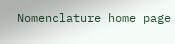Nomenclature home page